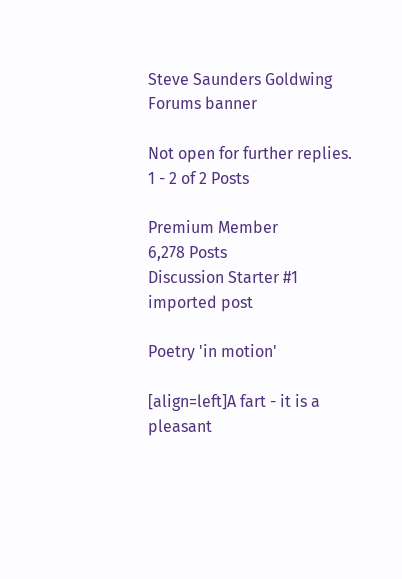Steve Saunders Goldwing Forums banner

Not open for further replies.
1 - 2 of 2 Posts

Premium Member
6,278 Posts
Discussion Starter #1
imported post

Poetry 'in motion'

[align=left]A fart - it is a pleasant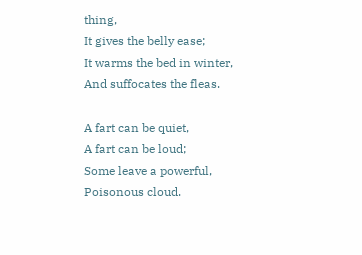thing,
It gives the belly ease;
It warms the bed in winter,
And suffocates the fleas.

A fart can be quiet,
A fart can be loud;
Some leave a powerful,
Poisonous cloud.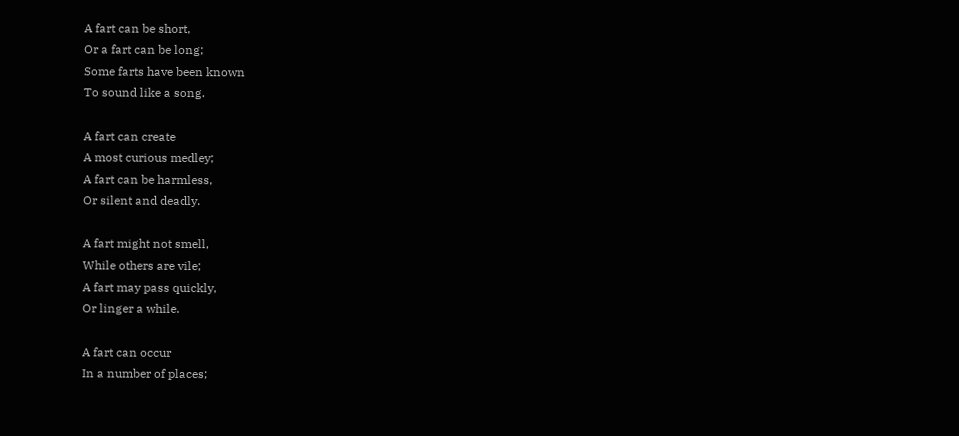A fart can be short,
Or a fart can be long;
Some farts have been known
To sound like a song.

A fart can create
A most curious medley;
A fart can be harmless,
Or silent and deadly.

A fart might not smell,
While others are vile;
A fart may pass quickly,
Or linger a while.

A fart can occur
In a number of places;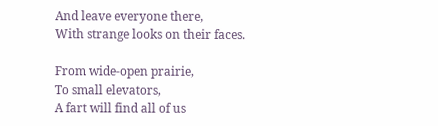And leave everyone there,
With strange looks on their faces.

From wide-open prairie,
To small elevators,
A fart will find all of us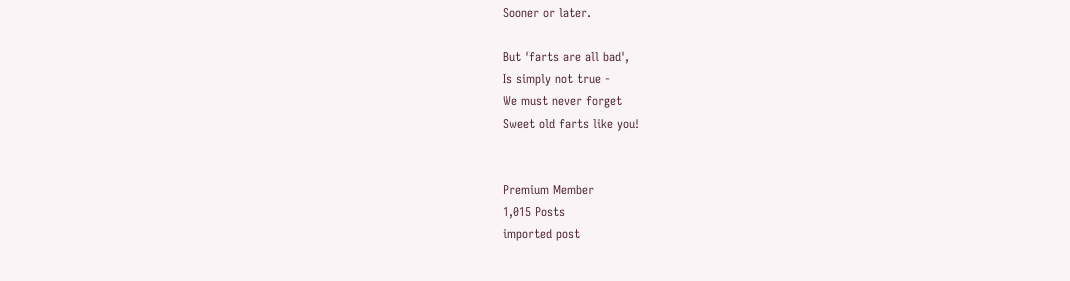Sooner or later.

But 'farts are all bad',
Is simply not true -
We must never forget
Sweet old farts like you!


Premium Member
1,015 Posts
imported post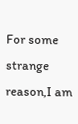For some strange reason,I am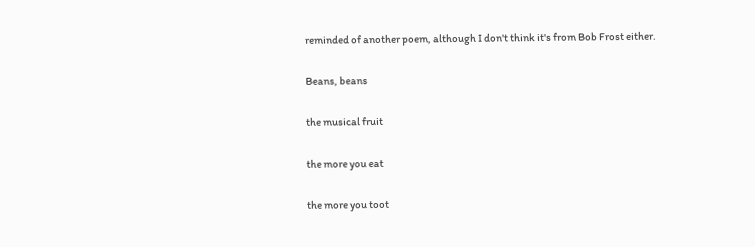reminded of another poem, although I don't think it's from Bob Frost either.

Beans, beans

the musical fruit

the more you eat

the more you toot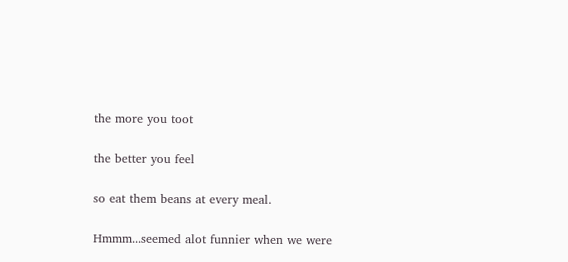the more you toot

the better you feel

so eat them beans at every meal.

Hmmm...seemed alot funnier when we were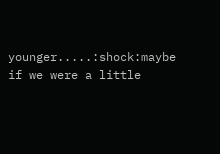younger.....:shock:maybe if we were a little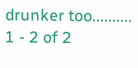drunker too..........
1 - 2 of 2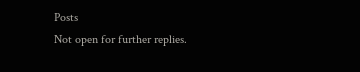Posts
Not open for further replies.